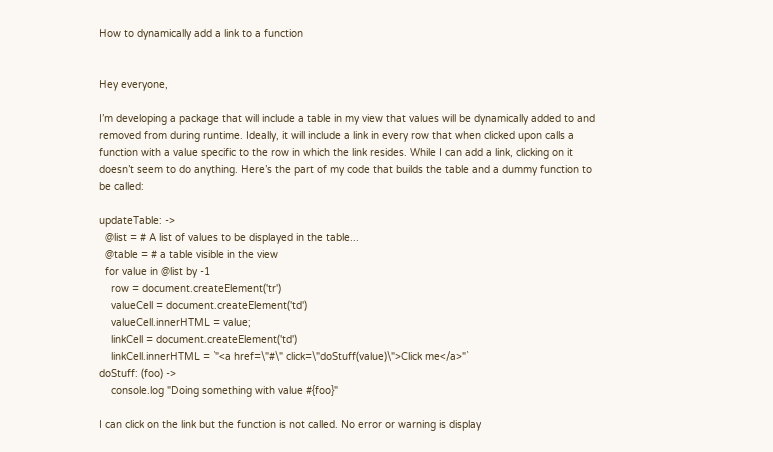How to dynamically add a link to a function


Hey everyone,

I’m developing a package that will include a table in my view that values will be dynamically added to and removed from during runtime. Ideally, it will include a link in every row that when clicked upon calls a function with a value specific to the row in which the link resides. While I can add a link, clicking on it doesn’t seem to do anything. Here’s the part of my code that builds the table and a dummy function to be called:

updateTable: ->
  @list = # A list of values to be displayed in the table...
  @table = # a table visible in the view
  for value in @list by -1
    row = document.createElement('tr')
    valueCell = document.createElement('td')
    valueCell.innerHTML = value;
    linkCell = document.createElement('td')
    linkCell.innerHTML = `"<a href=\"#\" click=\"doStuff(value)\">Click me</a>"`
doStuff: (foo) ->
    console.log "Doing something with value #{foo}"

I can click on the link but the function is not called. No error or warning is display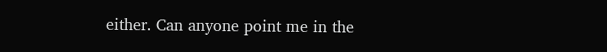either. Can anyone point me in the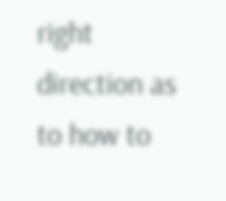right direction as to how to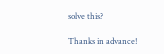solve this?

Thanks in advance!